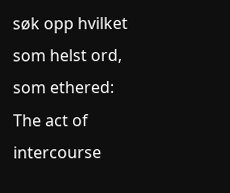søk opp hvilket som helst ord, som ethered:
The act of intercourse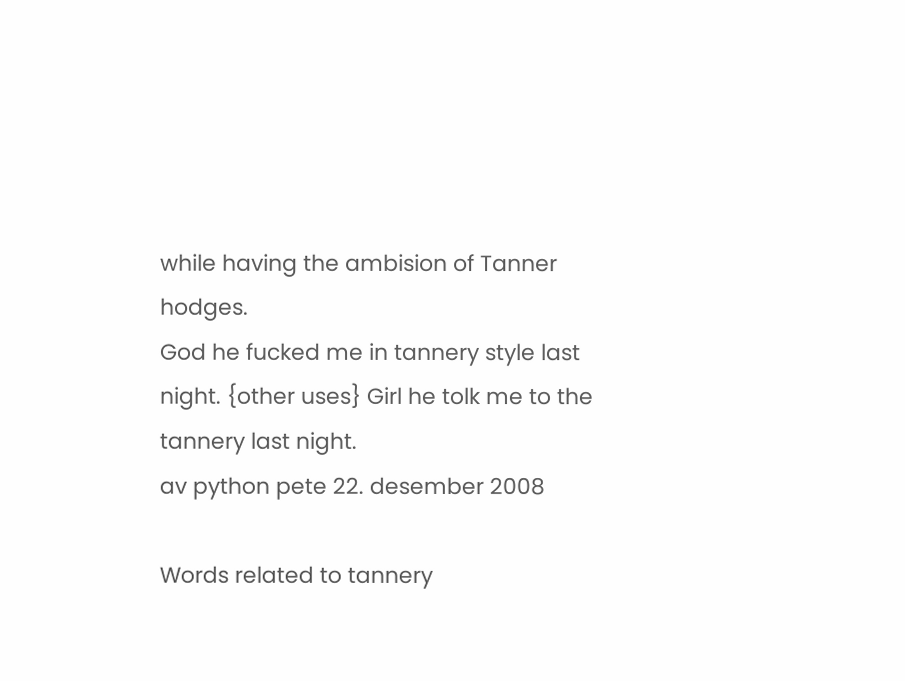while having the ambision of Tanner hodges.
God he fucked me in tannery style last night. {other uses} Girl he tolk me to the tannery last night.
av python pete 22. desember 2008

Words related to tannery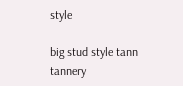style

big stud style tann tannery